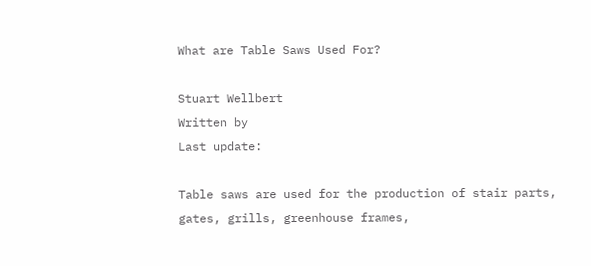What are Table Saws Used For?

Stuart Wellbert
Written by
Last update:

Table saws are used for the production of stair parts, gates, grills, greenhouse frames,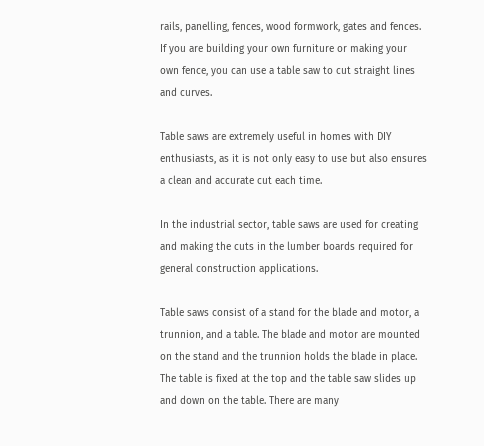rails, panelling, fences, wood formwork, gates and fences. If you are building your own furniture or making your own fence, you can use a table saw to cut straight lines and curves.

Table saws are extremely useful in homes with DIY enthusiasts, as it is not only easy to use but also ensures a clean and accurate cut each time.

In the industrial sector, table saws are used for creating and making the cuts in the lumber boards required for general construction applications.

Table saws consist of a stand for the blade and motor, a trunnion, and a table. The blade and motor are mounted on the stand and the trunnion holds the blade in place. The table is fixed at the top and the table saw slides up and down on the table. There are many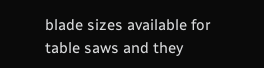blade sizes available for table saws and they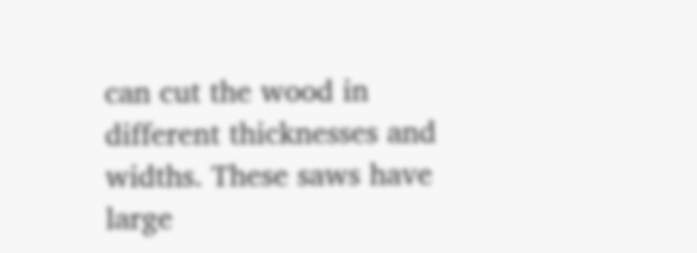can cut the wood in different thicknesses and widths. These saws have large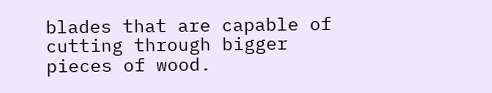blades that are capable of cutting through bigger pieces of wood.